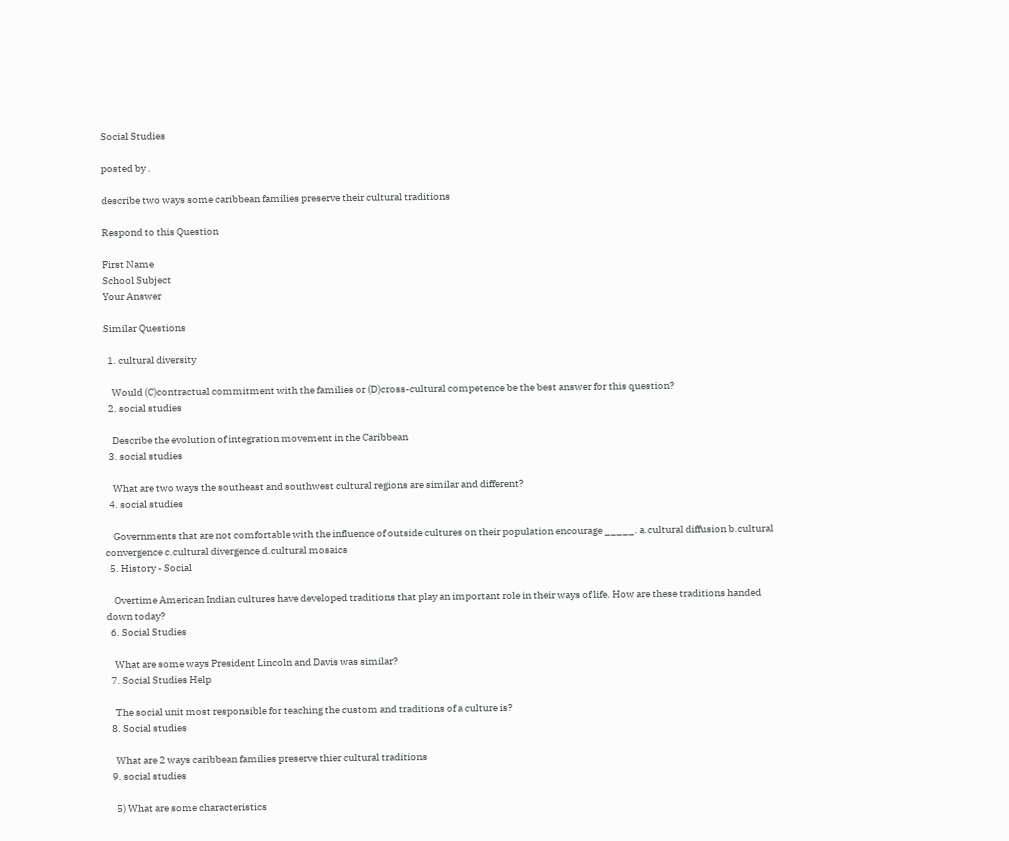Social Studies

posted by .

describe two ways some caribbean families preserve their cultural traditions

Respond to this Question

First Name
School Subject
Your Answer

Similar Questions

  1. cultural diversity

    Would (C)contractual commitment with the families or (D)cross-cultural competence be the best answer for this question?
  2. social studies

    Describe the evolution of integration movement in the Caribbean
  3. social studies

    What are two ways the southeast and southwest cultural regions are similar and different?
  4. social studies

    Governments that are not comfortable with the influence of outside cultures on their population encourage _____. a.cultural diffusion b.cultural convergence c.cultural divergence d.cultural mosaics
  5. History - Social

    Overtime American Indian cultures have developed traditions that play an important role in their ways of life. How are these traditions handed down today?
  6. Social Studies

    What are some ways President Lincoln and Davis was similar?
  7. Social Studies Help

    The social unit most responsible for teaching the custom and traditions of a culture is?
  8. Social studies

    What are 2 ways caribbean families preserve thier cultural traditions
  9. social studies

    5) What are some characteristics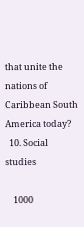that unite the nations of Caribbean South America today?
  10. Social studies

    1000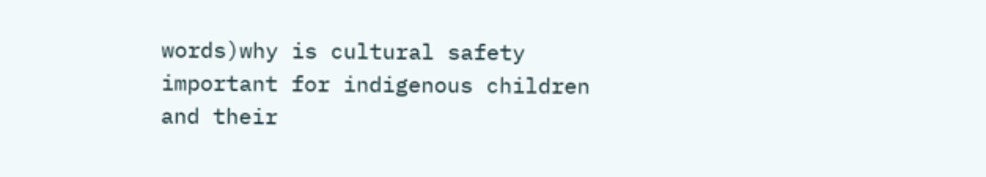words)why is cultural safety important for indigenous children and their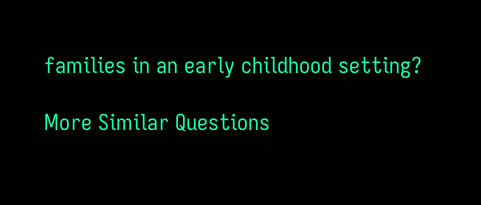families in an early childhood setting?

More Similar Questions